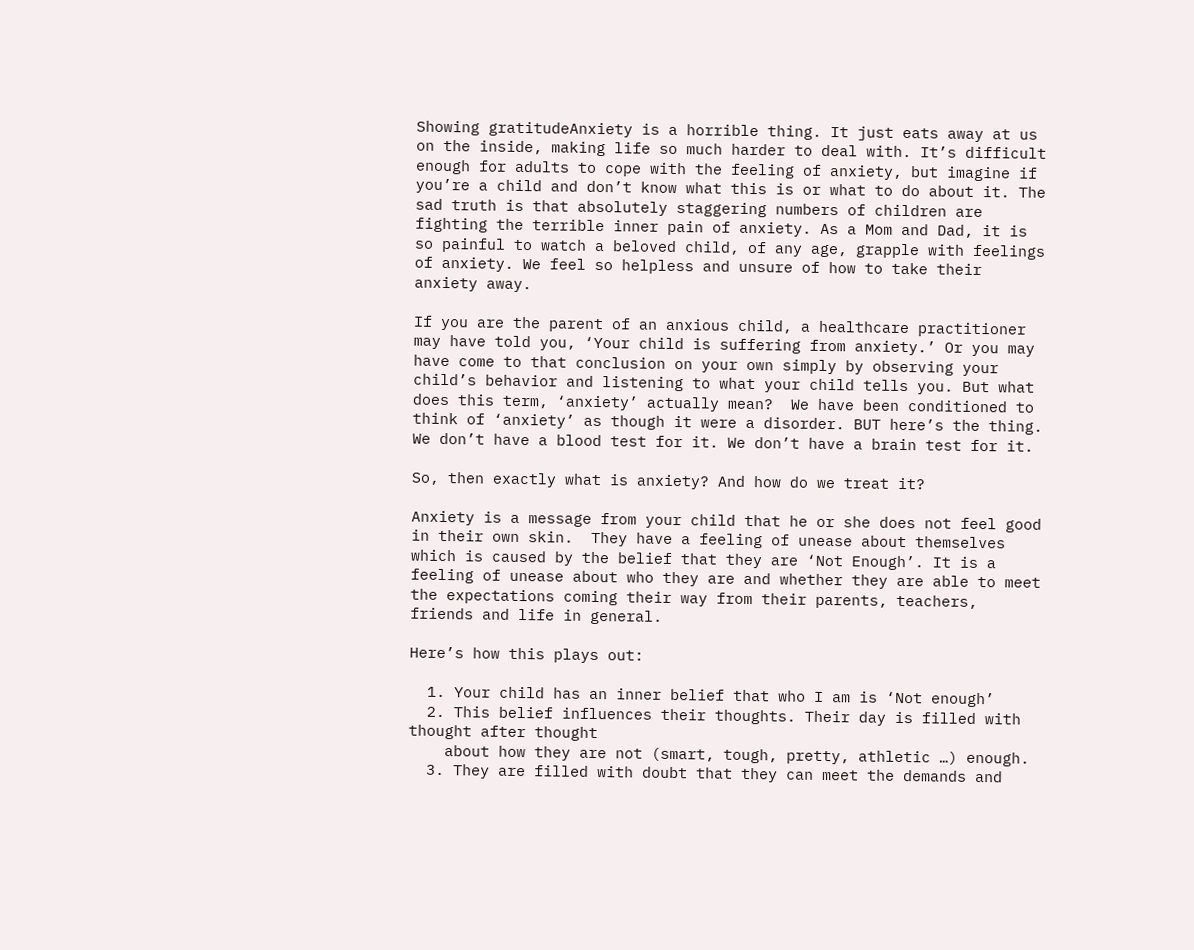Showing gratitudeAnxiety is a horrible thing. It just eats away at us on the inside, making life so much harder to deal with. It’s difficult enough for adults to cope with the feeling of anxiety, but imagine if you’re a child and don’t know what this is or what to do about it. The sad truth is that absolutely staggering numbers of children are fighting the terrible inner pain of anxiety. As a Mom and Dad, it is so painful to watch a beloved child, of any age, grapple with feelings of anxiety. We feel so helpless and unsure of how to take their anxiety away.

If you are the parent of an anxious child, a healthcare practitioner may have told you, ‘Your child is suffering from anxiety.’ Or you may have come to that conclusion on your own simply by observing your child’s behavior and listening to what your child tells you. But what does this term, ‘anxiety’ actually mean?  We have been conditioned to think of ‘anxiety’ as though it were a disorder. BUT here’s the thing. We don’t have a blood test for it. We don’t have a brain test for it.

So, then exactly what is anxiety? And how do we treat it?

Anxiety is a message from your child that he or she does not feel good in their own skin.  They have a feeling of unease about themselves which is caused by the belief that they are ‘Not Enough’. It is a feeling of unease about who they are and whether they are able to meet the expectations coming their way from their parents, teachers, friends and life in general.

Here’s how this plays out:

  1. Your child has an inner belief that who I am is ‘Not enough’
  2. This belief influences their thoughts. Their day is filled with thought after thought
    about how they are not (smart, tough, pretty, athletic …) enough.
  3. They are filled with doubt that they can meet the demands and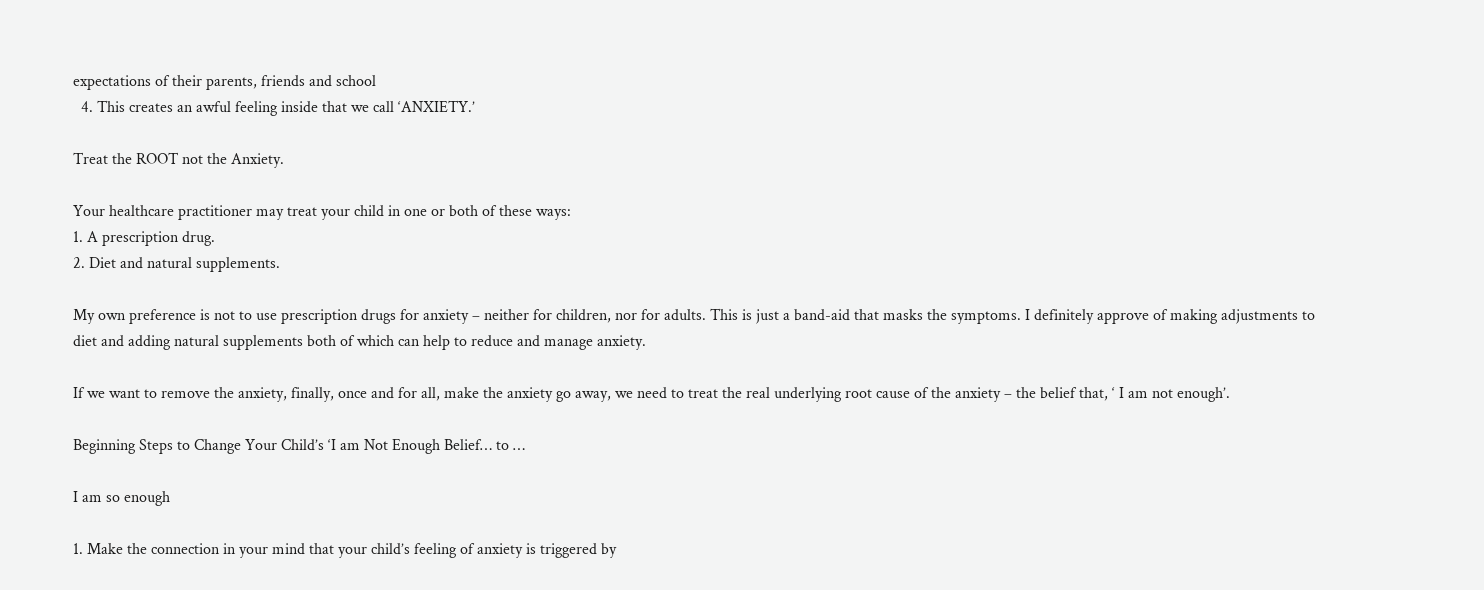expectations of their parents, friends and school
  4. This creates an awful feeling inside that we call ‘ANXIETY.’

Treat the ROOT not the Anxiety.

Your healthcare practitioner may treat your child in one or both of these ways:
1. A prescription drug.
2. Diet and natural supplements.

My own preference is not to use prescription drugs for anxiety – neither for children, nor for adults. This is just a band-aid that masks the symptoms. I definitely approve of making adjustments to diet and adding natural supplements both of which can help to reduce and manage anxiety.

If we want to remove the anxiety, finally, once and for all, make the anxiety go away, we need to treat the real underlying root cause of the anxiety – the belief that, ‘ I am not enough’.

Beginning Steps to Change Your Child’s ‘I am Not Enough Belief… to …

I am so enough

1. Make the connection in your mind that your child’s feeling of anxiety is triggered by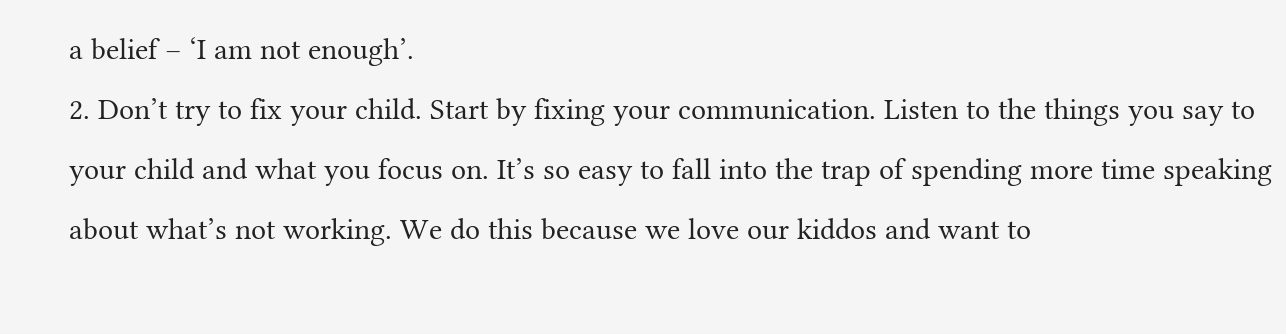a belief – ‘I am not enough’.
2. Don’t try to fix your child. Start by fixing your communication. Listen to the things you say to your child and what you focus on. It’s so easy to fall into the trap of spending more time speaking about what’s not working. We do this because we love our kiddos and want to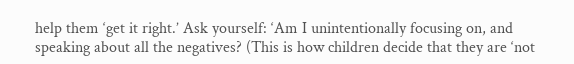help them ‘get it right.’ Ask yourself: ‘Am I unintentionally focusing on, and speaking about all the negatives? (This is how children decide that they are ‘not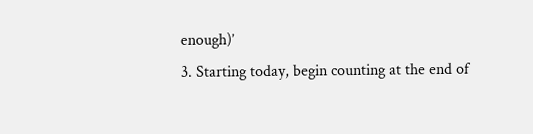enough)’
3. Starting today, begin counting at the end of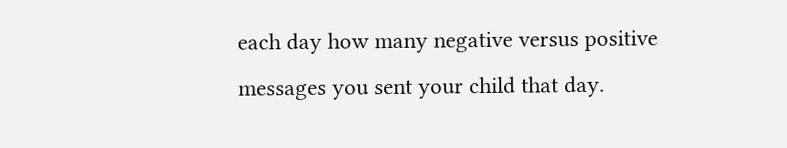each day how many negative versus positive messages you sent your child that day.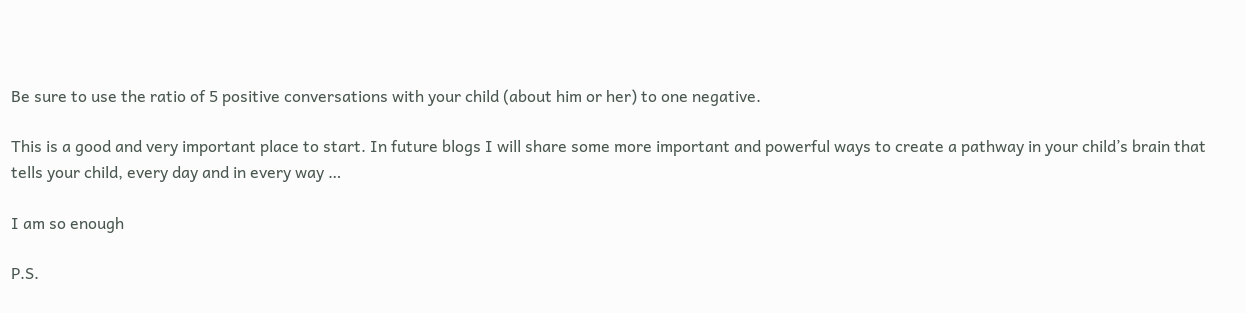Be sure to use the ratio of 5 positive conversations with your child (about him or her) to one negative.

This is a good and very important place to start. In future blogs I will share some more important and powerful ways to create a pathway in your child’s brain that tells your child, every day and in every way …

I am so enough

P.S.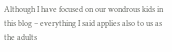Although I have focused on our wondrous kids in this blog – everything I said applies also to us as the adults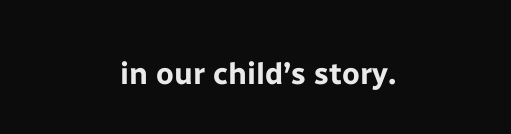in our child’s story.